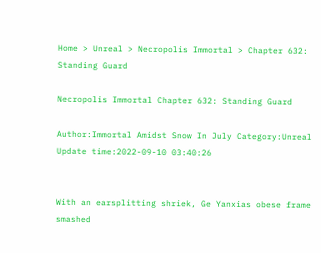Home > Unreal > Necropolis Immortal > Chapter 632: Standing Guard

Necropolis Immortal Chapter 632: Standing Guard

Author:Immortal Amidst Snow In July Category:Unreal Update time:2022-09-10 03:40:26


With an earsplitting shriek, Ge Yanxias obese frame smashed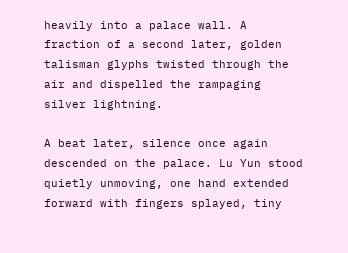heavily into a palace wall. A fraction of a second later, golden talisman glyphs twisted through the air and dispelled the rampaging silver lightning.

A beat later, silence once again descended on the palace. Lu Yun stood quietly unmoving, one hand extended forward with fingers splayed, tiny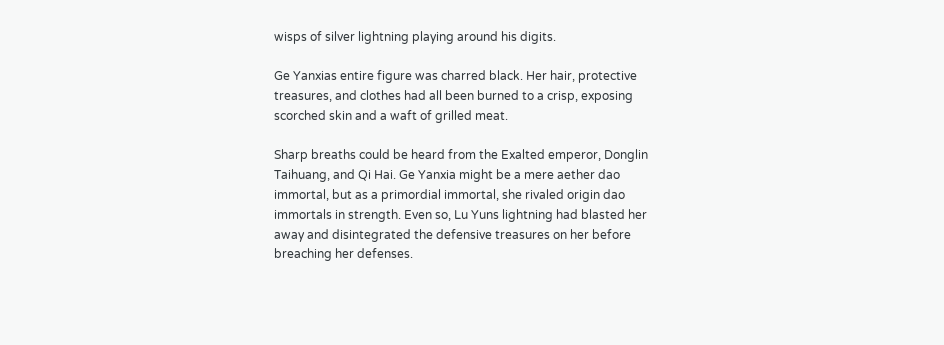wisps of silver lightning playing around his digits.

Ge Yanxias entire figure was charred black. Her hair, protective treasures, and clothes had all been burned to a crisp, exposing scorched skin and a waft of grilled meat.

Sharp breaths could be heard from the Exalted emperor, Donglin Taihuang, and Qi Hai. Ge Yanxia might be a mere aether dao immortal, but as a primordial immortal, she rivaled origin dao immortals in strength. Even so, Lu Yuns lightning had blasted her away and disintegrated the defensive treasures on her before breaching her defenses.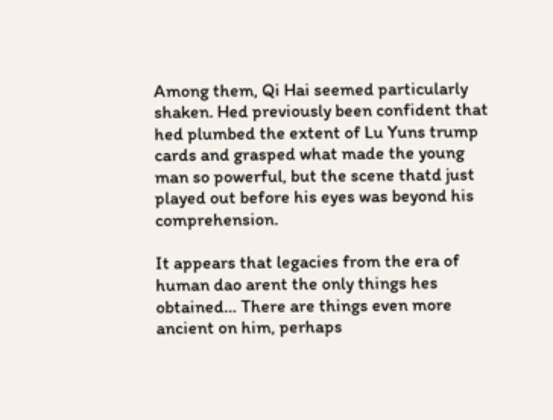Among them, Qi Hai seemed particularly shaken. Hed previously been confident that hed plumbed the extent of Lu Yuns trump cards and grasped what made the young man so powerful, but the scene thatd just played out before his eyes was beyond his comprehension.

It appears that legacies from the era of human dao arent the only things hes obtained… There are things even more ancient on him, perhaps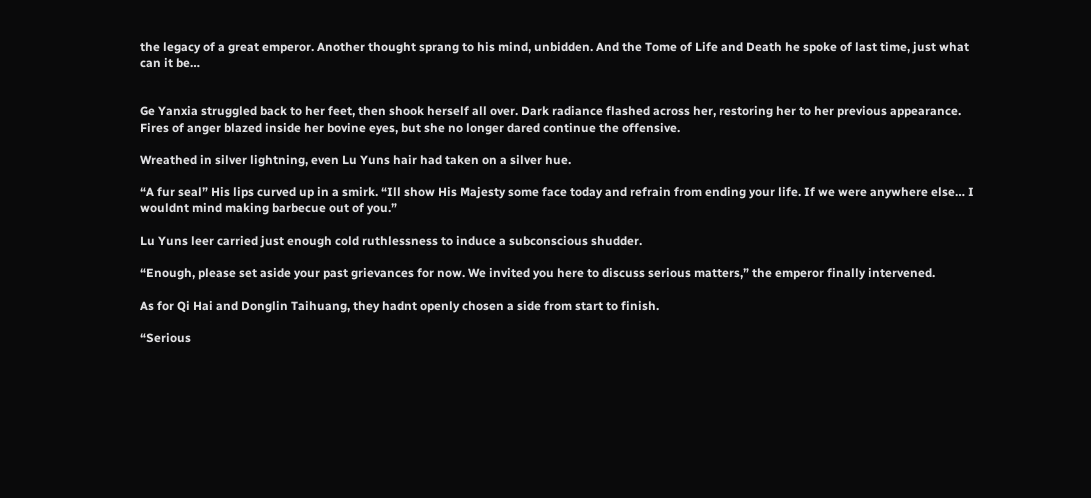the legacy of a great emperor. Another thought sprang to his mind, unbidden. And the Tome of Life and Death he spoke of last time, just what can it be…


Ge Yanxia struggled back to her feet, then shook herself all over. Dark radiance flashed across her, restoring her to her previous appearance. Fires of anger blazed inside her bovine eyes, but she no longer dared continue the offensive.

Wreathed in silver lightning, even Lu Yuns hair had taken on a silver hue.

“A fur seal” His lips curved up in a smirk. “Ill show His Majesty some face today and refrain from ending your life. If we were anywhere else… I wouldnt mind making barbecue out of you.”

Lu Yuns leer carried just enough cold ruthlessness to induce a subconscious shudder.

“Enough, please set aside your past grievances for now. We invited you here to discuss serious matters,” the emperor finally intervened.

As for Qi Hai and Donglin Taihuang, they hadnt openly chosen a side from start to finish.

“Serious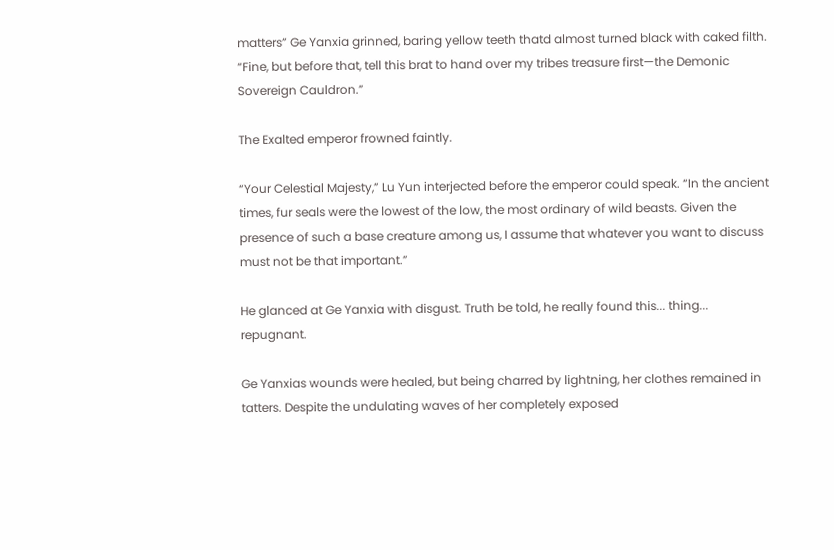matters” Ge Yanxia grinned, baring yellow teeth thatd almost turned black with caked filth. “Fine, but before that, tell this brat to hand over my tribes treasure first—the Demonic Sovereign Cauldron.”

The Exalted emperor frowned faintly.

“Your Celestial Majesty,” Lu Yun interjected before the emperor could speak. “In the ancient times, fur seals were the lowest of the low, the most ordinary of wild beasts. Given the presence of such a base creature among us, I assume that whatever you want to discuss must not be that important.”

He glanced at Ge Yanxia with disgust. Truth be told, he really found this... thing... repugnant.

Ge Yanxias wounds were healed, but being charred by lightning, her clothes remained in tatters. Despite the undulating waves of her completely exposed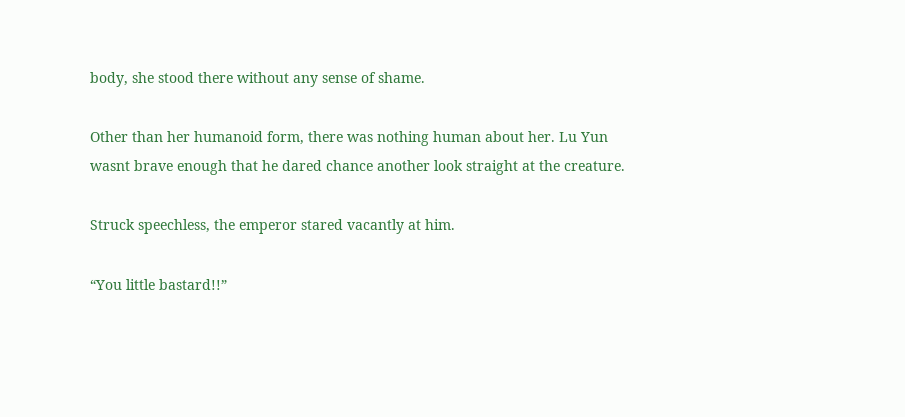body, she stood there without any sense of shame.

Other than her humanoid form, there was nothing human about her. Lu Yun wasnt brave enough that he dared chance another look straight at the creature.

Struck speechless, the emperor stared vacantly at him.

“You little bastard!!”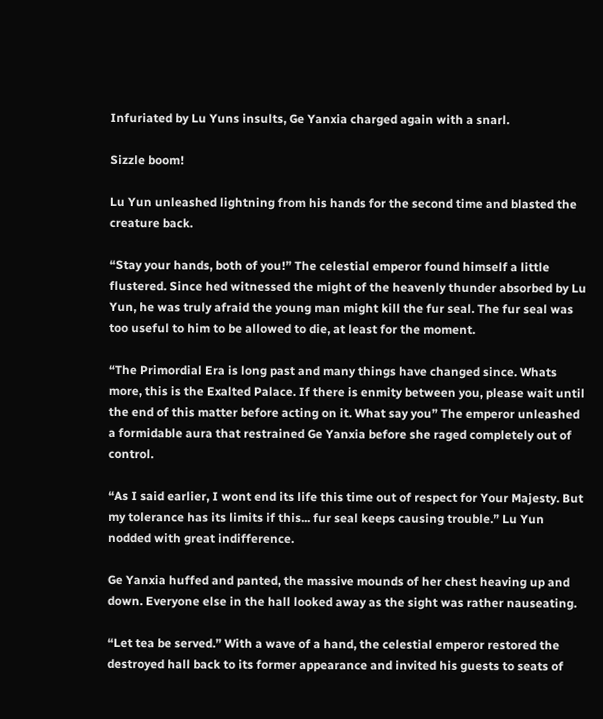Infuriated by Lu Yuns insults, Ge Yanxia charged again with a snarl.

Sizzle boom!

Lu Yun unleashed lightning from his hands for the second time and blasted the creature back.

“Stay your hands, both of you!” The celestial emperor found himself a little flustered. Since hed witnessed the might of the heavenly thunder absorbed by Lu Yun, he was truly afraid the young man might kill the fur seal. The fur seal was too useful to him to be allowed to die, at least for the moment.

“The Primordial Era is long past and many things have changed since. Whats more, this is the Exalted Palace. If there is enmity between you, please wait until the end of this matter before acting on it. What say you” The emperor unleashed a formidable aura that restrained Ge Yanxia before she raged completely out of control.

“As I said earlier, I wont end its life this time out of respect for Your Majesty. But my tolerance has its limits if this... fur seal keeps causing trouble.” Lu Yun nodded with great indifference.

Ge Yanxia huffed and panted, the massive mounds of her chest heaving up and down. Everyone else in the hall looked away as the sight was rather nauseating.

“Let tea be served.” With a wave of a hand, the celestial emperor restored the destroyed hall back to its former appearance and invited his guests to seats of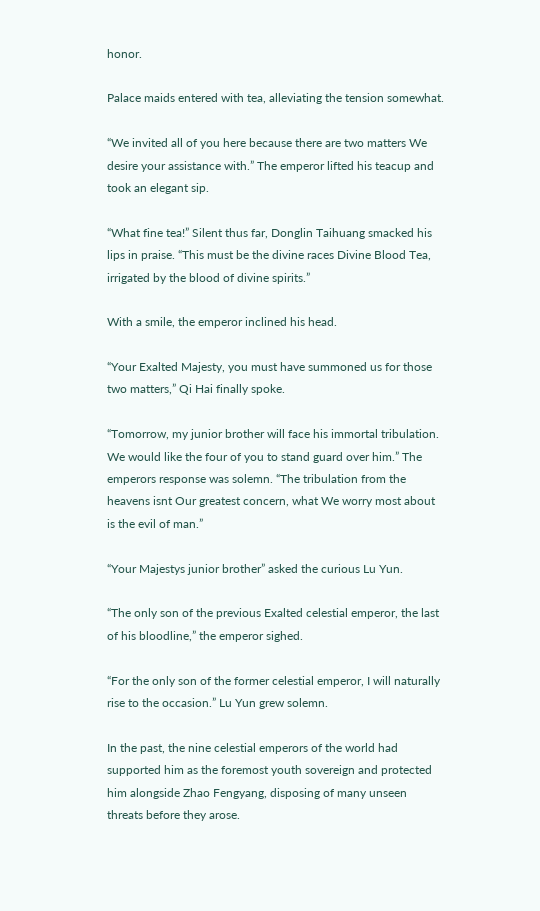honor.

Palace maids entered with tea, alleviating the tension somewhat.

“We invited all of you here because there are two matters We desire your assistance with.” The emperor lifted his teacup and took an elegant sip.

“What fine tea!” Silent thus far, Donglin Taihuang smacked his lips in praise. “This must be the divine races Divine Blood Tea, irrigated by the blood of divine spirits.”

With a smile, the emperor inclined his head.

“Your Exalted Majesty, you must have summoned us for those two matters,” Qi Hai finally spoke.

“Tomorrow, my junior brother will face his immortal tribulation. We would like the four of you to stand guard over him.” The emperors response was solemn. “The tribulation from the heavens isnt Our greatest concern, what We worry most about is the evil of man.”

“Your Majestys junior brother” asked the curious Lu Yun.

“The only son of the previous Exalted celestial emperor, the last of his bloodline,” the emperor sighed.

“For the only son of the former celestial emperor, I will naturally rise to the occasion.” Lu Yun grew solemn.

In the past, the nine celestial emperors of the world had supported him as the foremost youth sovereign and protected him alongside Zhao Fengyang, disposing of many unseen threats before they arose.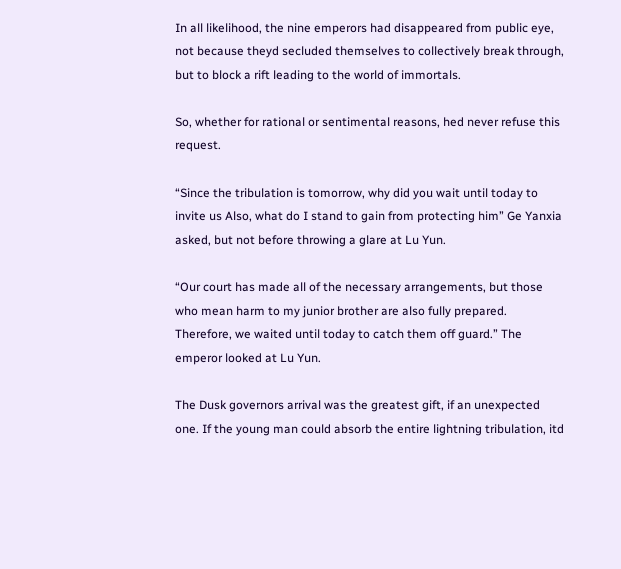In all likelihood, the nine emperors had disappeared from public eye, not because theyd secluded themselves to collectively break through, but to block a rift leading to the world of immortals.

So, whether for rational or sentimental reasons, hed never refuse this request.

“Since the tribulation is tomorrow, why did you wait until today to invite us Also, what do I stand to gain from protecting him” Ge Yanxia asked, but not before throwing a glare at Lu Yun.

“Our court has made all of the necessary arrangements, but those who mean harm to my junior brother are also fully prepared. Therefore, we waited until today to catch them off guard.” The emperor looked at Lu Yun.

The Dusk governors arrival was the greatest gift, if an unexpected one. If the young man could absorb the entire lightning tribulation, itd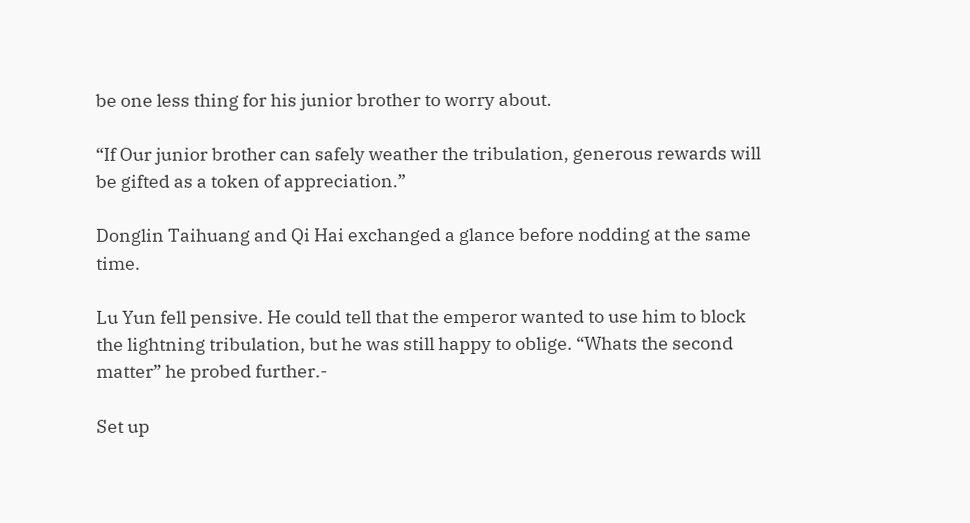be one less thing for his junior brother to worry about.

“If Our junior brother can safely weather the tribulation, generous rewards will be gifted as a token of appreciation.”

Donglin Taihuang and Qi Hai exchanged a glance before nodding at the same time.

Lu Yun fell pensive. He could tell that the emperor wanted to use him to block the lightning tribulation, but he was still happy to oblige. “Whats the second matter” he probed further.-

Set up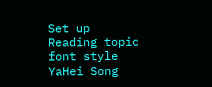Set up
Reading topic
font style
YaHei Song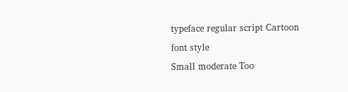typeface regular script Cartoon
font style
Small moderate Too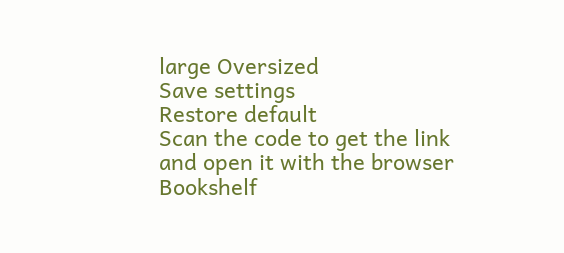large Oversized
Save settings
Restore default
Scan the code to get the link and open it with the browser
Bookshelf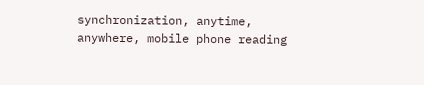synchronization, anytime, anywhere, mobile phone reading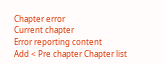Chapter error
Current chapter
Error reporting content
Add < Pre chapter Chapter list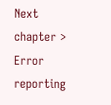Next chapter > Error reporting